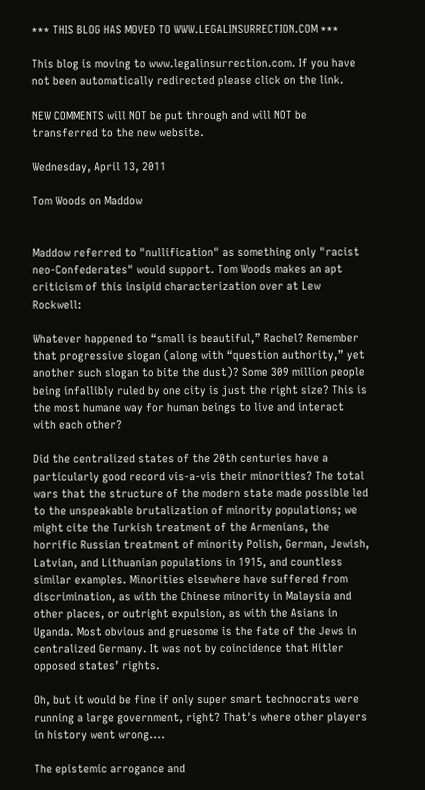*** THIS BLOG HAS MOVED TO WWW.LEGALINSURRECTION.COM ***

This blog is moving to www.legalinsurrection.com. If you have not been automatically redirected please click on the link.

NEW COMMENTS will NOT be put through and will NOT be transferred to the new website.

Wednesday, April 13, 2011

Tom Woods on Maddow


Maddow referred to "nullification" as something only "racist neo-Confederates" would support. Tom Woods makes an apt criticism of this insipid characterization over at Lew Rockwell:

Whatever happened to “small is beautiful,” Rachel? Remember that progressive slogan (along with “question authority,” yet another such slogan to bite the dust)? Some 309 million people being infallibly ruled by one city is just the right size? This is the most humane way for human beings to live and interact with each other?

Did the centralized states of the 20th centuries have a particularly good record vis-a-vis their minorities? The total wars that the structure of the modern state made possible led to the unspeakable brutalization of minority populations; we might cite the Turkish treatment of the Armenians, the horrific Russian treatment of minority Polish, German, Jewish, Latvian, and Lithuanian populations in 1915, and countless similar examples. Minorities elsewhere have suffered from discrimination, as with the Chinese minority in Malaysia and other places, or outright expulsion, as with the Asians in Uganda. Most obvious and gruesome is the fate of the Jews in centralized Germany. It was not by coincidence that Hitler opposed states’ rights.

Oh, but it would be fine if only super smart technocrats were running a large government, right? That's where other players in history went wrong....

The epistemic arrogance and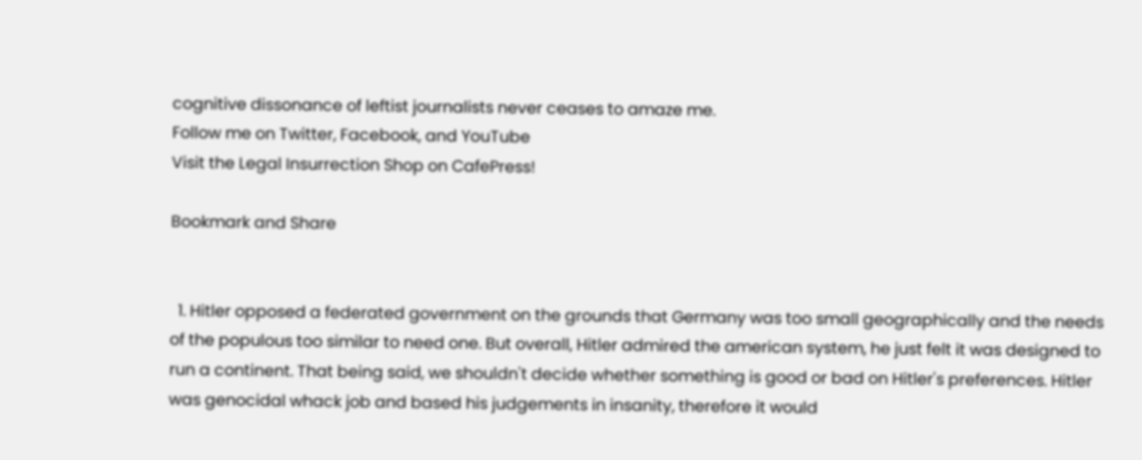cognitive dissonance of leftist journalists never ceases to amaze me.
Follow me on Twitter, Facebook, and YouTube
Visit the Legal Insurrection Shop on CafePress!

Bookmark and Share


  1. Hitler opposed a federated government on the grounds that Germany was too small geographically and the needs of the populous too similar to need one. But overall, Hitler admired the american system, he just felt it was designed to run a continent. That being said, we shouldn't decide whether something is good or bad on Hitler's preferences. Hitler was genocidal whack job and based his judgements in insanity, therefore it would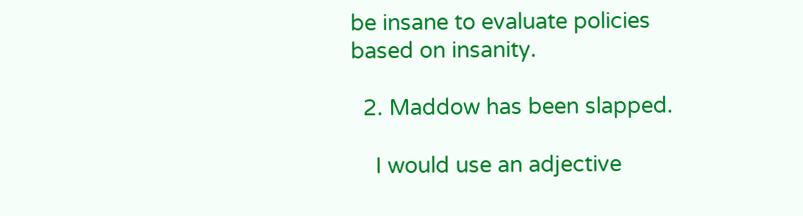be insane to evaluate policies based on insanity.

  2. Maddow has been slapped.

    I would use an adjective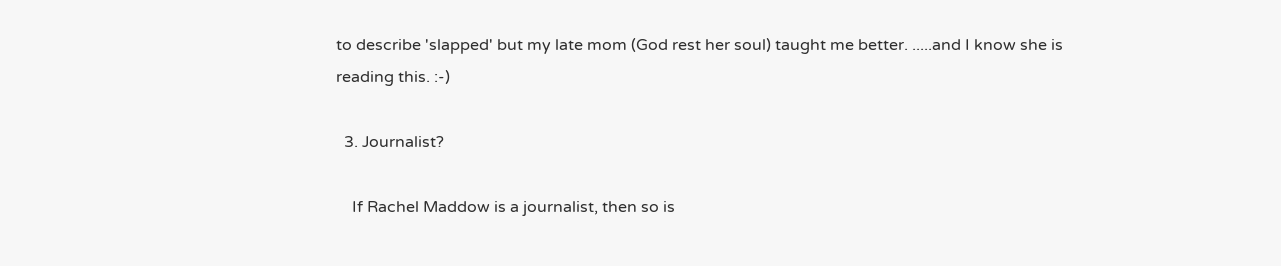to describe 'slapped' but my late mom (God rest her soul) taught me better. .....and I know she is reading this. :-)

  3. Journalist?

    If Rachel Maddow is a journalist, then so is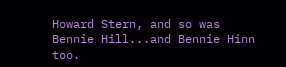Howard Stern, and so was Bennie Hill...and Bennie Hinn too.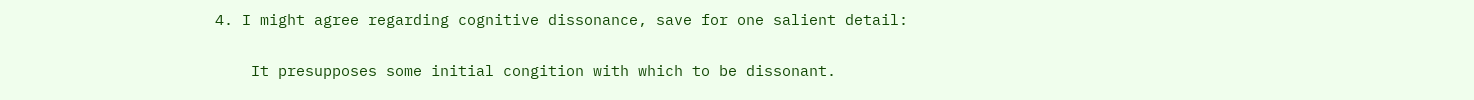4. I might agree regarding cognitive dissonance, save for one salient detail:

    It presupposes some initial congition with which to be dissonant.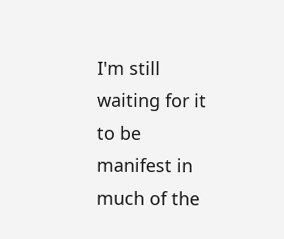I'm still waiting for it to be manifest in much of the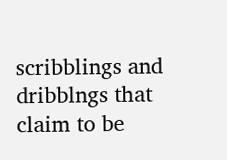scribblings and dribblngs that claim to be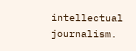intellectual journalism.